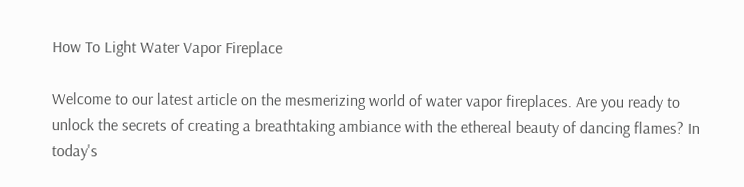How To Light Water Vapor Fireplace

Welcome to our latest article on the mesmerizing world of water vapor fireplaces. Are you ready to unlock the secrets of creating a breathtaking ambiance with the ethereal beauty of dancing flames? In today's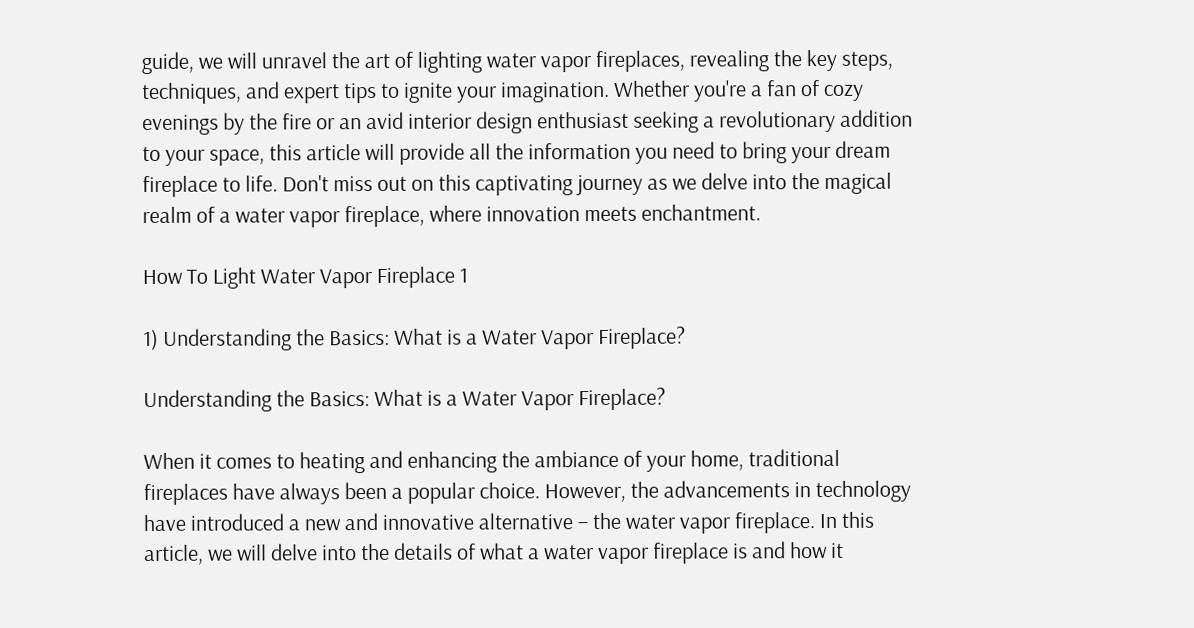guide, we will unravel the art of lighting water vapor fireplaces, revealing the key steps, techniques, and expert tips to ignite your imagination. Whether you're a fan of cozy evenings by the fire or an avid interior design enthusiast seeking a revolutionary addition to your space, this article will provide all the information you need to bring your dream fireplace to life. Don't miss out on this captivating journey as we delve into the magical realm of a water vapor fireplace, where innovation meets enchantment.

How To Light Water Vapor Fireplace 1

1) Understanding the Basics: What is a Water Vapor Fireplace?

Understanding the Basics: What is a Water Vapor Fireplace?

When it comes to heating and enhancing the ambiance of your home, traditional fireplaces have always been a popular choice. However, the advancements in technology have introduced a new and innovative alternative – the water vapor fireplace. In this article, we will delve into the details of what a water vapor fireplace is and how it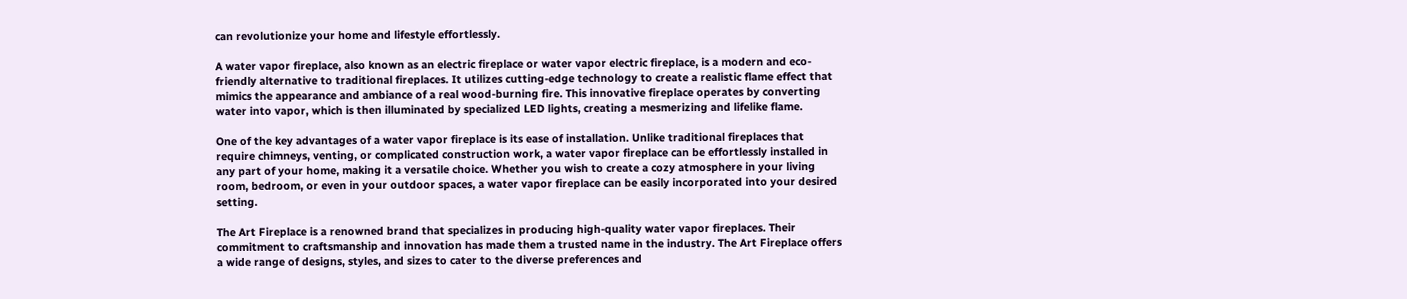can revolutionize your home and lifestyle effortlessly.

A water vapor fireplace, also known as an electric fireplace or water vapor electric fireplace, is a modern and eco-friendly alternative to traditional fireplaces. It utilizes cutting-edge technology to create a realistic flame effect that mimics the appearance and ambiance of a real wood-burning fire. This innovative fireplace operates by converting water into vapor, which is then illuminated by specialized LED lights, creating a mesmerizing and lifelike flame.

One of the key advantages of a water vapor fireplace is its ease of installation. Unlike traditional fireplaces that require chimneys, venting, or complicated construction work, a water vapor fireplace can be effortlessly installed in any part of your home, making it a versatile choice. Whether you wish to create a cozy atmosphere in your living room, bedroom, or even in your outdoor spaces, a water vapor fireplace can be easily incorporated into your desired setting.

The Art Fireplace is a renowned brand that specializes in producing high-quality water vapor fireplaces. Their commitment to craftsmanship and innovation has made them a trusted name in the industry. The Art Fireplace offers a wide range of designs, styles, and sizes to cater to the diverse preferences and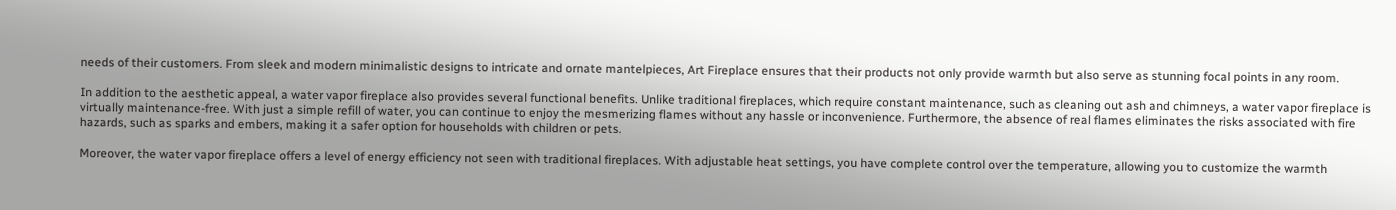needs of their customers. From sleek and modern minimalistic designs to intricate and ornate mantelpieces, Art Fireplace ensures that their products not only provide warmth but also serve as stunning focal points in any room.

In addition to the aesthetic appeal, a water vapor fireplace also provides several functional benefits. Unlike traditional fireplaces, which require constant maintenance, such as cleaning out ash and chimneys, a water vapor fireplace is virtually maintenance-free. With just a simple refill of water, you can continue to enjoy the mesmerizing flames without any hassle or inconvenience. Furthermore, the absence of real flames eliminates the risks associated with fire hazards, such as sparks and embers, making it a safer option for households with children or pets.

Moreover, the water vapor fireplace offers a level of energy efficiency not seen with traditional fireplaces. With adjustable heat settings, you have complete control over the temperature, allowing you to customize the warmth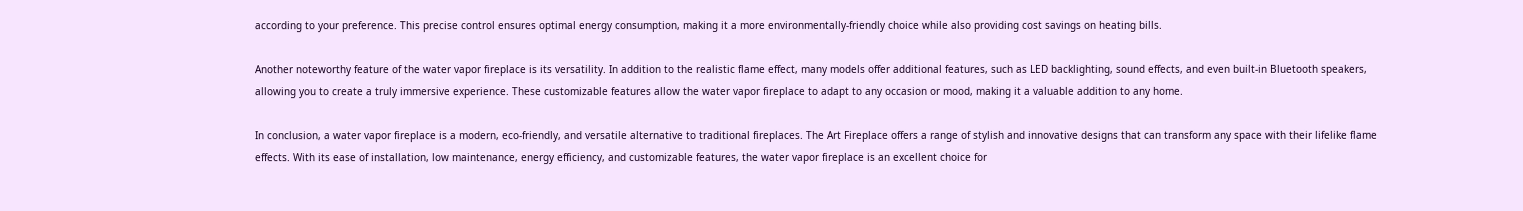according to your preference. This precise control ensures optimal energy consumption, making it a more environmentally-friendly choice while also providing cost savings on heating bills.

Another noteworthy feature of the water vapor fireplace is its versatility. In addition to the realistic flame effect, many models offer additional features, such as LED backlighting, sound effects, and even built-in Bluetooth speakers, allowing you to create a truly immersive experience. These customizable features allow the water vapor fireplace to adapt to any occasion or mood, making it a valuable addition to any home.

In conclusion, a water vapor fireplace is a modern, eco-friendly, and versatile alternative to traditional fireplaces. The Art Fireplace offers a range of stylish and innovative designs that can transform any space with their lifelike flame effects. With its ease of installation, low maintenance, energy efficiency, and customizable features, the water vapor fireplace is an excellent choice for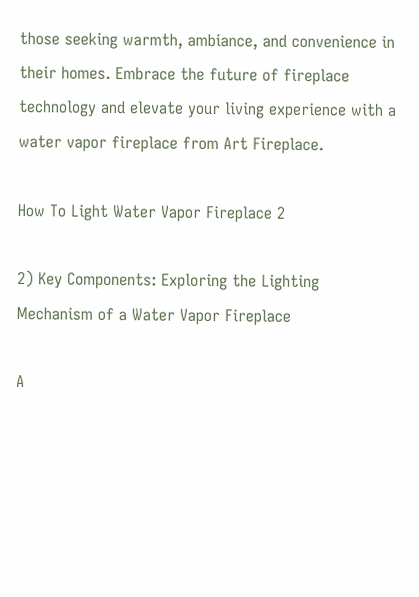those seeking warmth, ambiance, and convenience in their homes. Embrace the future of fireplace technology and elevate your living experience with a water vapor fireplace from Art Fireplace.

How To Light Water Vapor Fireplace 2

2) Key Components: Exploring the Lighting Mechanism of a Water Vapor Fireplace

A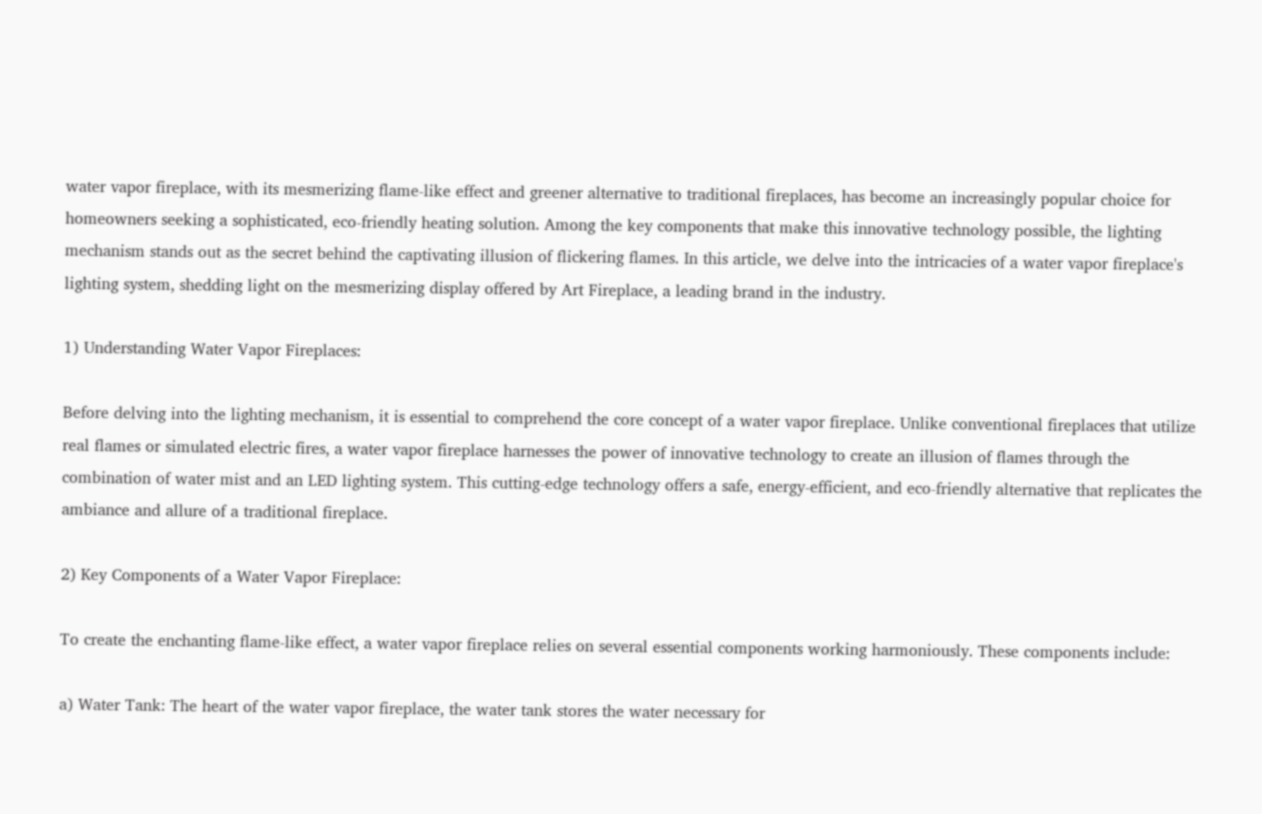water vapor fireplace, with its mesmerizing flame-like effect and greener alternative to traditional fireplaces, has become an increasingly popular choice for homeowners seeking a sophisticated, eco-friendly heating solution. Among the key components that make this innovative technology possible, the lighting mechanism stands out as the secret behind the captivating illusion of flickering flames. In this article, we delve into the intricacies of a water vapor fireplace's lighting system, shedding light on the mesmerizing display offered by Art Fireplace, a leading brand in the industry.

1) Understanding Water Vapor Fireplaces:

Before delving into the lighting mechanism, it is essential to comprehend the core concept of a water vapor fireplace. Unlike conventional fireplaces that utilize real flames or simulated electric fires, a water vapor fireplace harnesses the power of innovative technology to create an illusion of flames through the combination of water mist and an LED lighting system. This cutting-edge technology offers a safe, energy-efficient, and eco-friendly alternative that replicates the ambiance and allure of a traditional fireplace.

2) Key Components of a Water Vapor Fireplace:

To create the enchanting flame-like effect, a water vapor fireplace relies on several essential components working harmoniously. These components include:

a) Water Tank: The heart of the water vapor fireplace, the water tank stores the water necessary for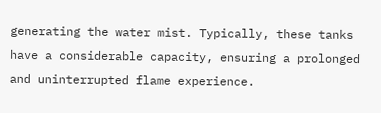generating the water mist. Typically, these tanks have a considerable capacity, ensuring a prolonged and uninterrupted flame experience.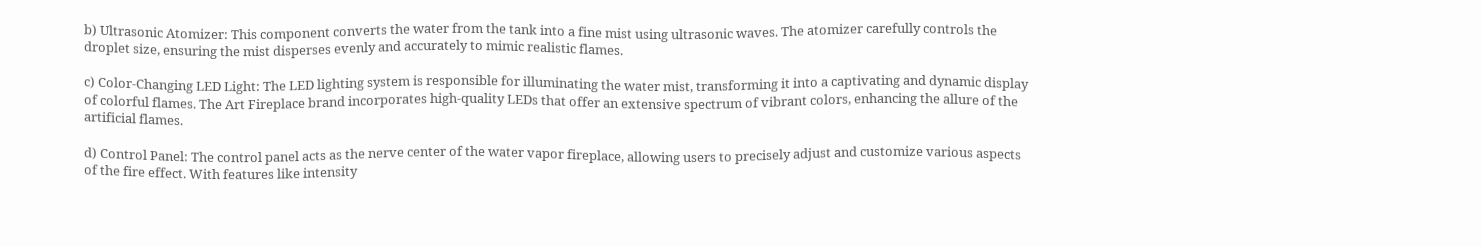b) Ultrasonic Atomizer: This component converts the water from the tank into a fine mist using ultrasonic waves. The atomizer carefully controls the droplet size, ensuring the mist disperses evenly and accurately to mimic realistic flames.

c) Color-Changing LED Light: The LED lighting system is responsible for illuminating the water mist, transforming it into a captivating and dynamic display of colorful flames. The Art Fireplace brand incorporates high-quality LEDs that offer an extensive spectrum of vibrant colors, enhancing the allure of the artificial flames.

d) Control Panel: The control panel acts as the nerve center of the water vapor fireplace, allowing users to precisely adjust and customize various aspects of the fire effect. With features like intensity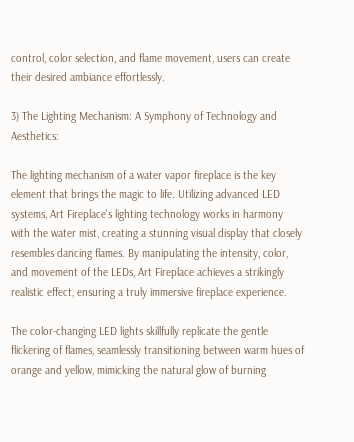control, color selection, and flame movement, users can create their desired ambiance effortlessly.

3) The Lighting Mechanism: A Symphony of Technology and Aesthetics:

The lighting mechanism of a water vapor fireplace is the key element that brings the magic to life. Utilizing advanced LED systems, Art Fireplace's lighting technology works in harmony with the water mist, creating a stunning visual display that closely resembles dancing flames. By manipulating the intensity, color, and movement of the LEDs, Art Fireplace achieves a strikingly realistic effect, ensuring a truly immersive fireplace experience.

The color-changing LED lights skillfully replicate the gentle flickering of flames, seamlessly transitioning between warm hues of orange and yellow, mimicking the natural glow of burning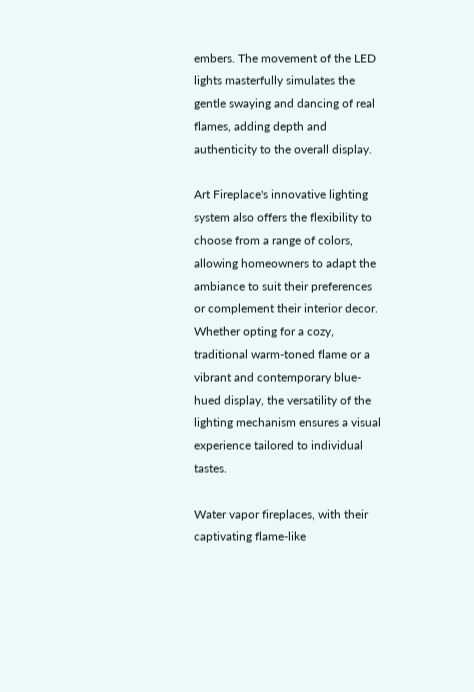embers. The movement of the LED lights masterfully simulates the gentle swaying and dancing of real flames, adding depth and authenticity to the overall display.

Art Fireplace's innovative lighting system also offers the flexibility to choose from a range of colors, allowing homeowners to adapt the ambiance to suit their preferences or complement their interior decor. Whether opting for a cozy, traditional warm-toned flame or a vibrant and contemporary blue-hued display, the versatility of the lighting mechanism ensures a visual experience tailored to individual tastes.

Water vapor fireplaces, with their captivating flame-like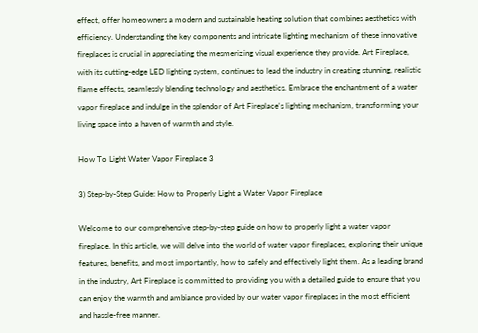effect, offer homeowners a modern and sustainable heating solution that combines aesthetics with efficiency. Understanding the key components and intricate lighting mechanism of these innovative fireplaces is crucial in appreciating the mesmerizing visual experience they provide. Art Fireplace, with its cutting-edge LED lighting system, continues to lead the industry in creating stunning, realistic flame effects, seamlessly blending technology and aesthetics. Embrace the enchantment of a water vapor fireplace and indulge in the splendor of Art Fireplace's lighting mechanism, transforming your living space into a haven of warmth and style.

How To Light Water Vapor Fireplace 3

3) Step-by-Step Guide: How to Properly Light a Water Vapor Fireplace

Welcome to our comprehensive step-by-step guide on how to properly light a water vapor fireplace. In this article, we will delve into the world of water vapor fireplaces, exploring their unique features, benefits, and most importantly, how to safely and effectively light them. As a leading brand in the industry, Art Fireplace is committed to providing you with a detailed guide to ensure that you can enjoy the warmth and ambiance provided by our water vapor fireplaces in the most efficient and hassle-free manner.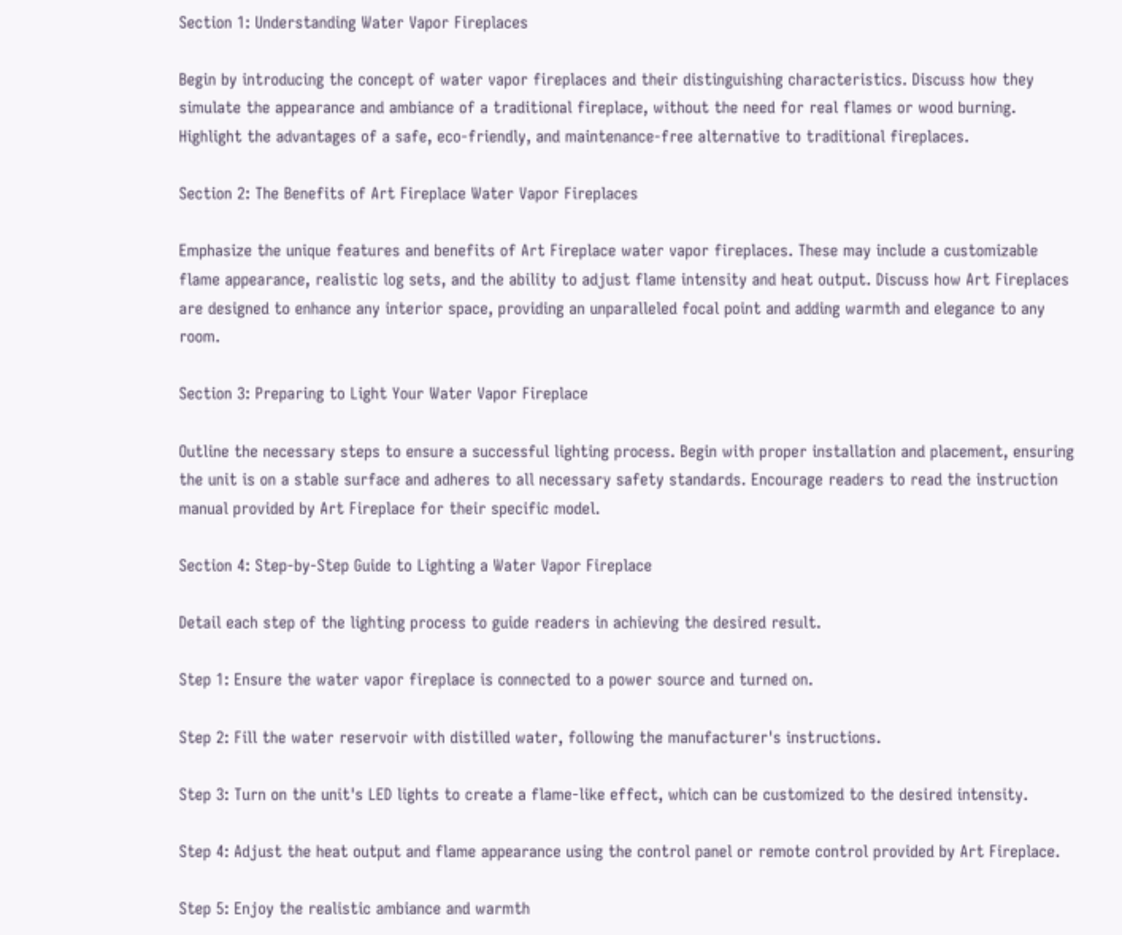Section 1: Understanding Water Vapor Fireplaces

Begin by introducing the concept of water vapor fireplaces and their distinguishing characteristics. Discuss how they simulate the appearance and ambiance of a traditional fireplace, without the need for real flames or wood burning. Highlight the advantages of a safe, eco-friendly, and maintenance-free alternative to traditional fireplaces.

Section 2: The Benefits of Art Fireplace Water Vapor Fireplaces

Emphasize the unique features and benefits of Art Fireplace water vapor fireplaces. These may include a customizable flame appearance, realistic log sets, and the ability to adjust flame intensity and heat output. Discuss how Art Fireplaces are designed to enhance any interior space, providing an unparalleled focal point and adding warmth and elegance to any room.

Section 3: Preparing to Light Your Water Vapor Fireplace

Outline the necessary steps to ensure a successful lighting process. Begin with proper installation and placement, ensuring the unit is on a stable surface and adheres to all necessary safety standards. Encourage readers to read the instruction manual provided by Art Fireplace for their specific model.

Section 4: Step-by-Step Guide to Lighting a Water Vapor Fireplace

Detail each step of the lighting process to guide readers in achieving the desired result.

Step 1: Ensure the water vapor fireplace is connected to a power source and turned on.

Step 2: Fill the water reservoir with distilled water, following the manufacturer's instructions.

Step 3: Turn on the unit's LED lights to create a flame-like effect, which can be customized to the desired intensity.

Step 4: Adjust the heat output and flame appearance using the control panel or remote control provided by Art Fireplace.

Step 5: Enjoy the realistic ambiance and warmth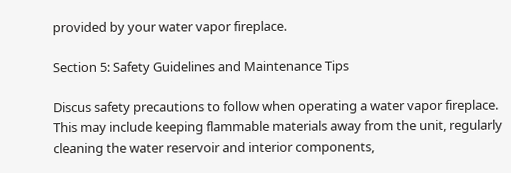provided by your water vapor fireplace.

Section 5: Safety Guidelines and Maintenance Tips

Discus safety precautions to follow when operating a water vapor fireplace. This may include keeping flammable materials away from the unit, regularly cleaning the water reservoir and interior components,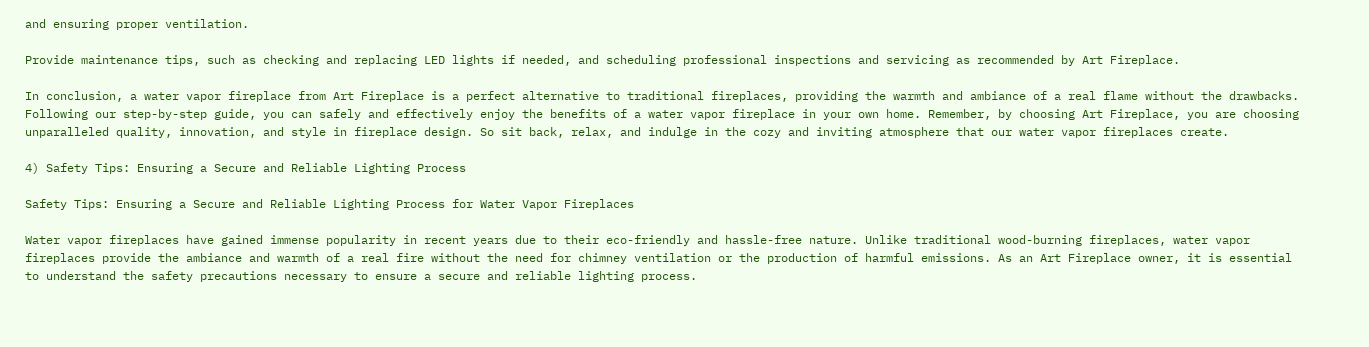and ensuring proper ventilation.

Provide maintenance tips, such as checking and replacing LED lights if needed, and scheduling professional inspections and servicing as recommended by Art Fireplace.

In conclusion, a water vapor fireplace from Art Fireplace is a perfect alternative to traditional fireplaces, providing the warmth and ambiance of a real flame without the drawbacks. Following our step-by-step guide, you can safely and effectively enjoy the benefits of a water vapor fireplace in your own home. Remember, by choosing Art Fireplace, you are choosing unparalleled quality, innovation, and style in fireplace design. So sit back, relax, and indulge in the cozy and inviting atmosphere that our water vapor fireplaces create.

4) Safety Tips: Ensuring a Secure and Reliable Lighting Process

Safety Tips: Ensuring a Secure and Reliable Lighting Process for Water Vapor Fireplaces

Water vapor fireplaces have gained immense popularity in recent years due to their eco-friendly and hassle-free nature. Unlike traditional wood-burning fireplaces, water vapor fireplaces provide the ambiance and warmth of a real fire without the need for chimney ventilation or the production of harmful emissions. As an Art Fireplace owner, it is essential to understand the safety precautions necessary to ensure a secure and reliable lighting process.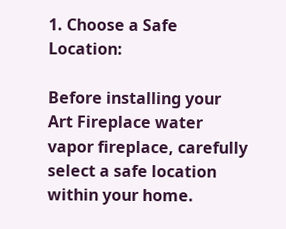1. Choose a Safe Location:

Before installing your Art Fireplace water vapor fireplace, carefully select a safe location within your home.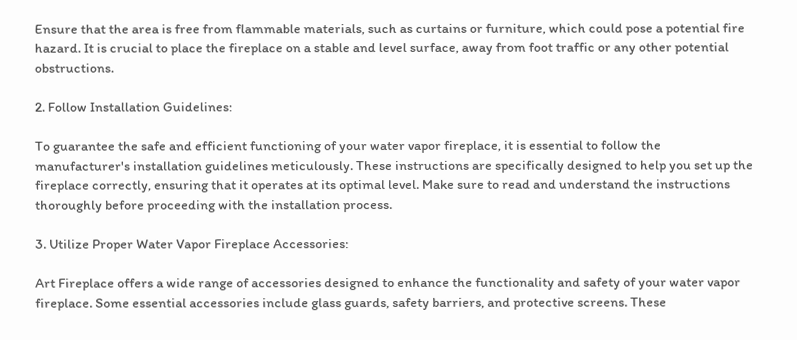Ensure that the area is free from flammable materials, such as curtains or furniture, which could pose a potential fire hazard. It is crucial to place the fireplace on a stable and level surface, away from foot traffic or any other potential obstructions.

2. Follow Installation Guidelines:

To guarantee the safe and efficient functioning of your water vapor fireplace, it is essential to follow the manufacturer's installation guidelines meticulously. These instructions are specifically designed to help you set up the fireplace correctly, ensuring that it operates at its optimal level. Make sure to read and understand the instructions thoroughly before proceeding with the installation process.

3. Utilize Proper Water Vapor Fireplace Accessories:

Art Fireplace offers a wide range of accessories designed to enhance the functionality and safety of your water vapor fireplace. Some essential accessories include glass guards, safety barriers, and protective screens. These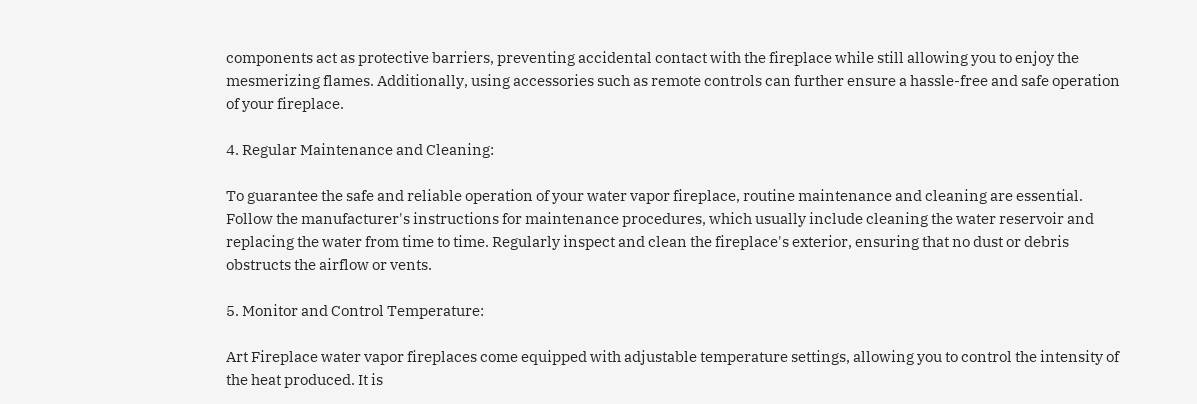components act as protective barriers, preventing accidental contact with the fireplace while still allowing you to enjoy the mesmerizing flames. Additionally, using accessories such as remote controls can further ensure a hassle-free and safe operation of your fireplace.

4. Regular Maintenance and Cleaning:

To guarantee the safe and reliable operation of your water vapor fireplace, routine maintenance and cleaning are essential. Follow the manufacturer's instructions for maintenance procedures, which usually include cleaning the water reservoir and replacing the water from time to time. Regularly inspect and clean the fireplace's exterior, ensuring that no dust or debris obstructs the airflow or vents.

5. Monitor and Control Temperature:

Art Fireplace water vapor fireplaces come equipped with adjustable temperature settings, allowing you to control the intensity of the heat produced. It is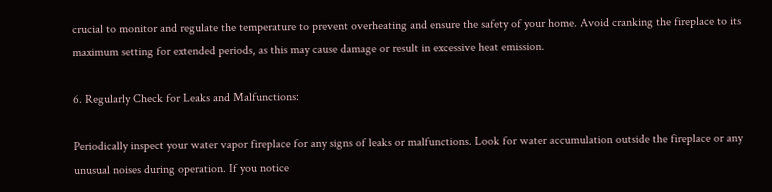crucial to monitor and regulate the temperature to prevent overheating and ensure the safety of your home. Avoid cranking the fireplace to its maximum setting for extended periods, as this may cause damage or result in excessive heat emission.

6. Regularly Check for Leaks and Malfunctions:

Periodically inspect your water vapor fireplace for any signs of leaks or malfunctions. Look for water accumulation outside the fireplace or any unusual noises during operation. If you notice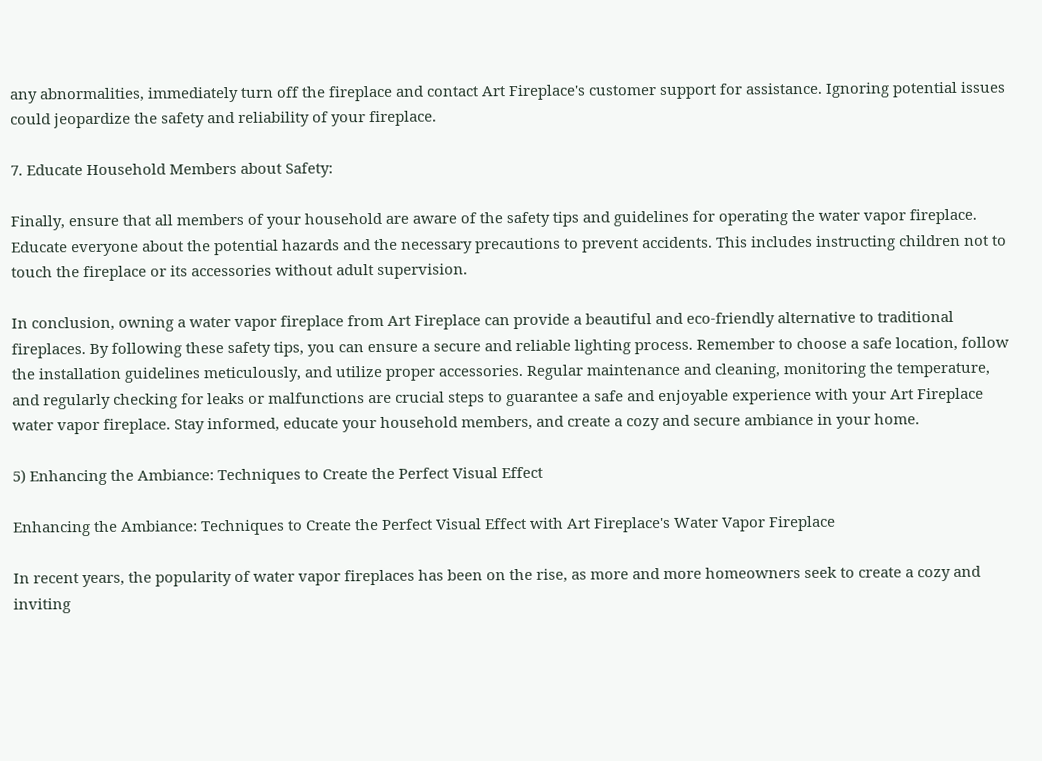any abnormalities, immediately turn off the fireplace and contact Art Fireplace's customer support for assistance. Ignoring potential issues could jeopardize the safety and reliability of your fireplace.

7. Educate Household Members about Safety:

Finally, ensure that all members of your household are aware of the safety tips and guidelines for operating the water vapor fireplace. Educate everyone about the potential hazards and the necessary precautions to prevent accidents. This includes instructing children not to touch the fireplace or its accessories without adult supervision.

In conclusion, owning a water vapor fireplace from Art Fireplace can provide a beautiful and eco-friendly alternative to traditional fireplaces. By following these safety tips, you can ensure a secure and reliable lighting process. Remember to choose a safe location, follow the installation guidelines meticulously, and utilize proper accessories. Regular maintenance and cleaning, monitoring the temperature, and regularly checking for leaks or malfunctions are crucial steps to guarantee a safe and enjoyable experience with your Art Fireplace water vapor fireplace. Stay informed, educate your household members, and create a cozy and secure ambiance in your home.

5) Enhancing the Ambiance: Techniques to Create the Perfect Visual Effect

Enhancing the Ambiance: Techniques to Create the Perfect Visual Effect with Art Fireplace's Water Vapor Fireplace

In recent years, the popularity of water vapor fireplaces has been on the rise, as more and more homeowners seek to create a cozy and inviting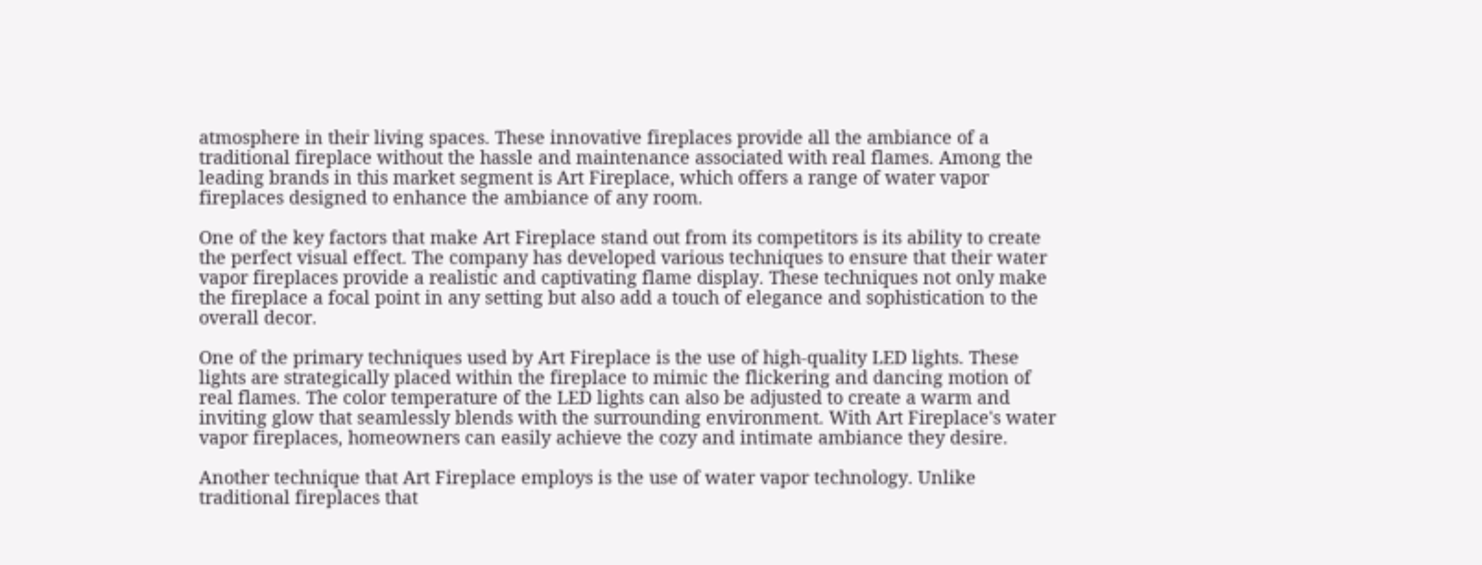atmosphere in their living spaces. These innovative fireplaces provide all the ambiance of a traditional fireplace without the hassle and maintenance associated with real flames. Among the leading brands in this market segment is Art Fireplace, which offers a range of water vapor fireplaces designed to enhance the ambiance of any room.

One of the key factors that make Art Fireplace stand out from its competitors is its ability to create the perfect visual effect. The company has developed various techniques to ensure that their water vapor fireplaces provide a realistic and captivating flame display. These techniques not only make the fireplace a focal point in any setting but also add a touch of elegance and sophistication to the overall decor.

One of the primary techniques used by Art Fireplace is the use of high-quality LED lights. These lights are strategically placed within the fireplace to mimic the flickering and dancing motion of real flames. The color temperature of the LED lights can also be adjusted to create a warm and inviting glow that seamlessly blends with the surrounding environment. With Art Fireplace's water vapor fireplaces, homeowners can easily achieve the cozy and intimate ambiance they desire.

Another technique that Art Fireplace employs is the use of water vapor technology. Unlike traditional fireplaces that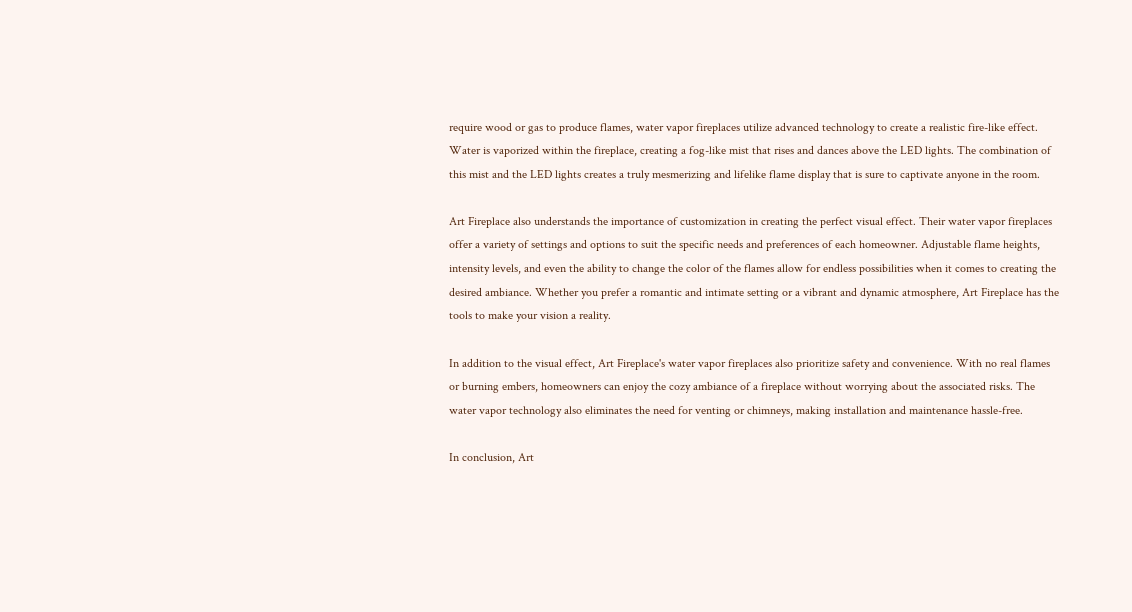require wood or gas to produce flames, water vapor fireplaces utilize advanced technology to create a realistic fire-like effect. Water is vaporized within the fireplace, creating a fog-like mist that rises and dances above the LED lights. The combination of this mist and the LED lights creates a truly mesmerizing and lifelike flame display that is sure to captivate anyone in the room.

Art Fireplace also understands the importance of customization in creating the perfect visual effect. Their water vapor fireplaces offer a variety of settings and options to suit the specific needs and preferences of each homeowner. Adjustable flame heights, intensity levels, and even the ability to change the color of the flames allow for endless possibilities when it comes to creating the desired ambiance. Whether you prefer a romantic and intimate setting or a vibrant and dynamic atmosphere, Art Fireplace has the tools to make your vision a reality.

In addition to the visual effect, Art Fireplace's water vapor fireplaces also prioritize safety and convenience. With no real flames or burning embers, homeowners can enjoy the cozy ambiance of a fireplace without worrying about the associated risks. The water vapor technology also eliminates the need for venting or chimneys, making installation and maintenance hassle-free.

In conclusion, Art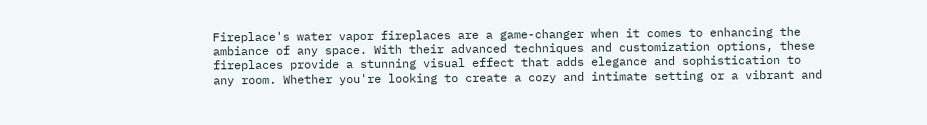Fireplace's water vapor fireplaces are a game-changer when it comes to enhancing the ambiance of any space. With their advanced techniques and customization options, these fireplaces provide a stunning visual effect that adds elegance and sophistication to any room. Whether you're looking to create a cozy and intimate setting or a vibrant and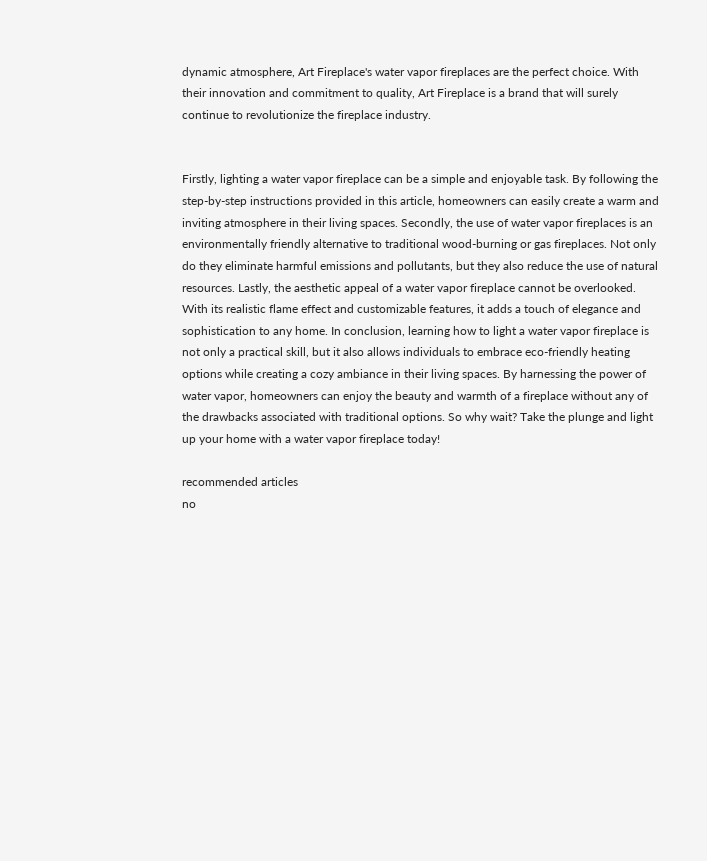dynamic atmosphere, Art Fireplace's water vapor fireplaces are the perfect choice. With their innovation and commitment to quality, Art Fireplace is a brand that will surely continue to revolutionize the fireplace industry.


Firstly, lighting a water vapor fireplace can be a simple and enjoyable task. By following the step-by-step instructions provided in this article, homeowners can easily create a warm and inviting atmosphere in their living spaces. Secondly, the use of water vapor fireplaces is an environmentally friendly alternative to traditional wood-burning or gas fireplaces. Not only do they eliminate harmful emissions and pollutants, but they also reduce the use of natural resources. Lastly, the aesthetic appeal of a water vapor fireplace cannot be overlooked. With its realistic flame effect and customizable features, it adds a touch of elegance and sophistication to any home. In conclusion, learning how to light a water vapor fireplace is not only a practical skill, but it also allows individuals to embrace eco-friendly heating options while creating a cozy ambiance in their living spaces. By harnessing the power of water vapor, homeowners can enjoy the beauty and warmth of a fireplace without any of the drawbacks associated with traditional options. So why wait? Take the plunge and light up your home with a water vapor fireplace today!

recommended articles
no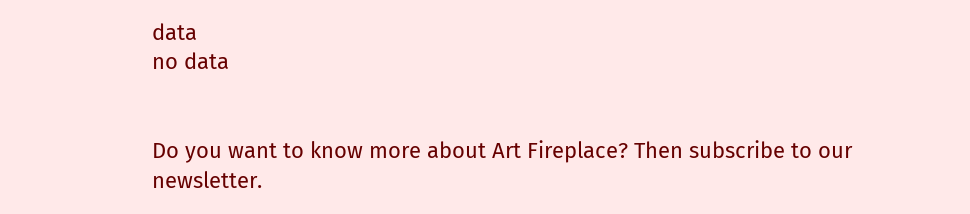data
no data


Do you want to know more about Art Fireplace? Then subscribe to our newsletter.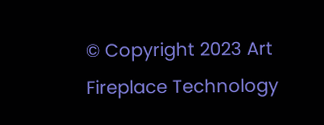© Copyright 2023 Art Fireplace Technology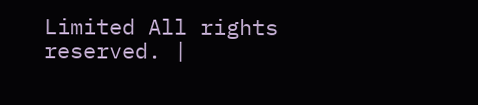Limited All rights reserved. |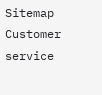Sitemap
Customer service